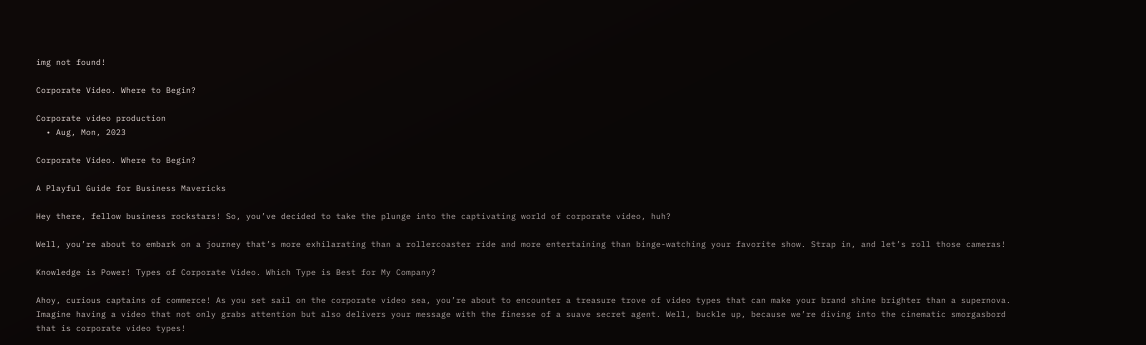img not found!

Corporate Video. Where to Begin?

Corporate video production
  • Aug, Mon, 2023

Corporate Video. Where to Begin?

A Playful Guide for Business Mavericks

Hey there, fellow business rockstars! So, you’ve decided to take the plunge into the captivating world of corporate video, huh?

Well, you’re about to embark on a journey that’s more exhilarating than a rollercoaster ride and more entertaining than binge-watching your favorite show. Strap in, and let’s roll those cameras!

Knowledge is Power! Types of Corporate Video. Which Type is Best for My Company?

Ahoy, curious captains of commerce! As you set sail on the corporate video sea, you’re about to encounter a treasure trove of video types that can make your brand shine brighter than a supernova. Imagine having a video that not only grabs attention but also delivers your message with the finesse of a suave secret agent. Well, buckle up, because we’re diving into the cinematic smorgasbord that is corporate video types!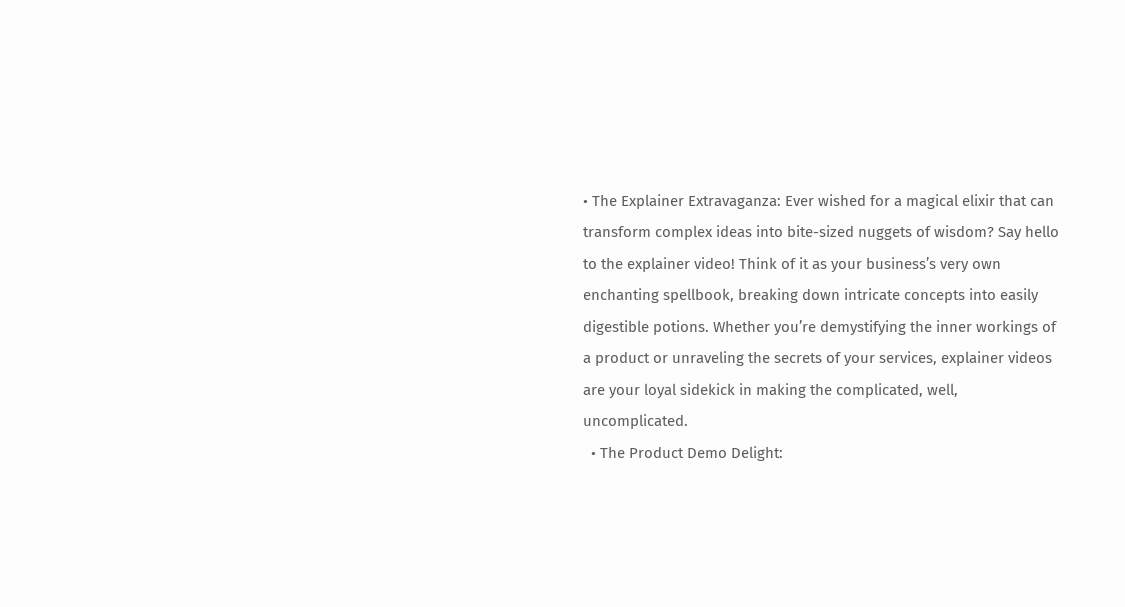• The Explainer Extravaganza: Ever wished for a magical elixir that can transform complex ideas into bite-sized nuggets of wisdom? Say hello to the explainer video! Think of it as your business’s very own enchanting spellbook, breaking down intricate concepts into easily digestible potions. Whether you’re demystifying the inner workings of a product or unraveling the secrets of your services, explainer videos are your loyal sidekick in making the complicated, well, uncomplicated.
  • The Product Demo Delight: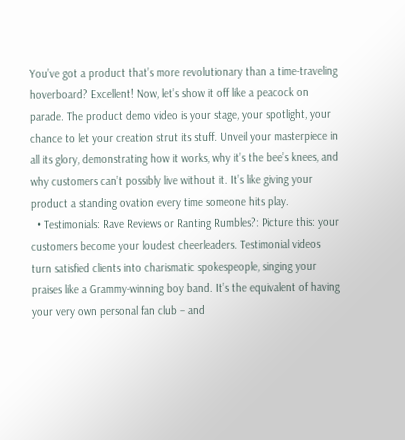You’ve got a product that’s more revolutionary than a time-traveling hoverboard? Excellent! Now, let’s show it off like a peacock on parade. The product demo video is your stage, your spotlight, your chance to let your creation strut its stuff. Unveil your masterpiece in all its glory, demonstrating how it works, why it’s the bee’s knees, and why customers can’t possibly live without it. It’s like giving your product a standing ovation every time someone hits play.
  • Testimonials: Rave Reviews or Ranting Rumbles?: Picture this: your customers become your loudest cheerleaders. Testimonial videos turn satisfied clients into charismatic spokespeople, singing your praises like a Grammy-winning boy band. It’s the equivalent of having your very own personal fan club – and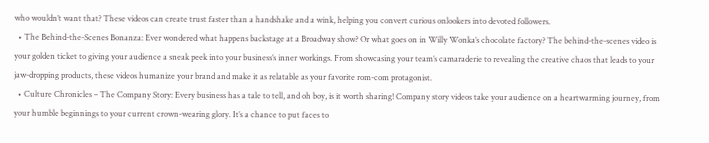who wouldn’t want that? These videos can create trust faster than a handshake and a wink, helping you convert curious onlookers into devoted followers.
  • The Behind-the-Scenes Bonanza: Ever wondered what happens backstage at a Broadway show? Or what goes on in Willy Wonka’s chocolate factory? The behind-the-scenes video is your golden ticket to giving your audience a sneak peek into your business’s inner workings. From showcasing your team’s camaraderie to revealing the creative chaos that leads to your jaw-dropping products, these videos humanize your brand and make it as relatable as your favorite rom-com protagonist.
  • Culture Chronicles – The Company Story: Every business has a tale to tell, and oh boy, is it worth sharing! Company story videos take your audience on a heartwarming journey, from your humble beginnings to your current crown-wearing glory. It’s a chance to put faces to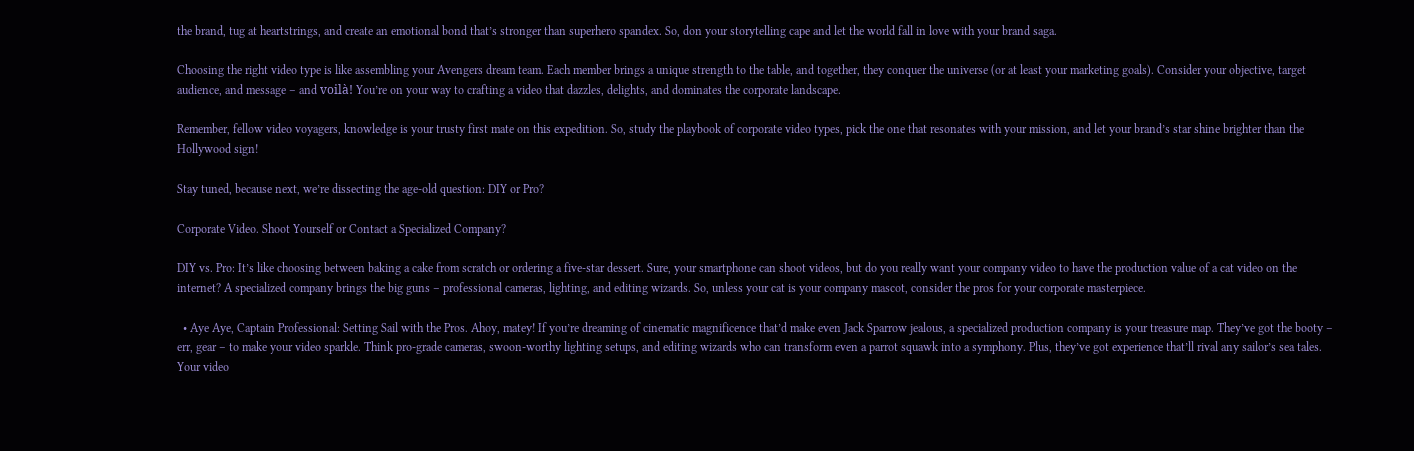the brand, tug at heartstrings, and create an emotional bond that’s stronger than superhero spandex. So, don your storytelling cape and let the world fall in love with your brand saga.

Choosing the right video type is like assembling your Avengers dream team. Each member brings a unique strength to the table, and together, they conquer the universe (or at least your marketing goals). Consider your objective, target audience, and message – and voilà! You’re on your way to crafting a video that dazzles, delights, and dominates the corporate landscape.

Remember, fellow video voyagers, knowledge is your trusty first mate on this expedition. So, study the playbook of corporate video types, pick the one that resonates with your mission, and let your brand’s star shine brighter than the Hollywood sign!

Stay tuned, because next, we’re dissecting the age-old question: DIY or Pro?

Corporate Video. Shoot Yourself or Contact a Specialized Company?

DIY vs. Pro: It’s like choosing between baking a cake from scratch or ordering a five-star dessert. Sure, your smartphone can shoot videos, but do you really want your company video to have the production value of a cat video on the internet? A specialized company brings the big guns – professional cameras, lighting, and editing wizards. So, unless your cat is your company mascot, consider the pros for your corporate masterpiece.

  • Aye Aye, Captain Professional: Setting Sail with the Pros. Ahoy, matey! If you’re dreaming of cinematic magnificence that’d make even Jack Sparrow jealous, a specialized production company is your treasure map. They’ve got the booty – err, gear – to make your video sparkle. Think pro-grade cameras, swoon-worthy lighting setups, and editing wizards who can transform even a parrot squawk into a symphony. Plus, they’ve got experience that’ll rival any sailor’s sea tales. Your video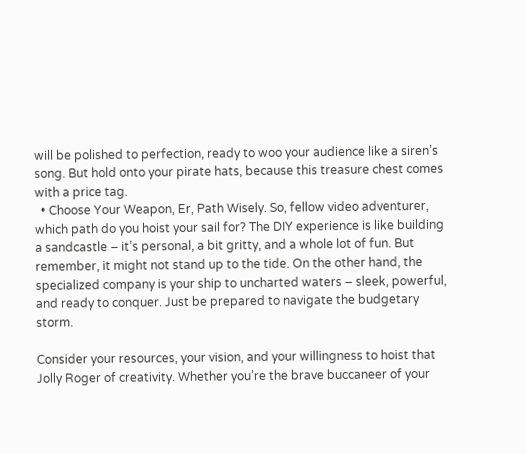will be polished to perfection, ready to woo your audience like a siren’s song. But hold onto your pirate hats, because this treasure chest comes with a price tag.
  • Choose Your Weapon, Er, Path Wisely. So, fellow video adventurer, which path do you hoist your sail for? The DIY experience is like building a sandcastle – it’s personal, a bit gritty, and a whole lot of fun. But remember, it might not stand up to the tide. On the other hand, the specialized company is your ship to uncharted waters – sleek, powerful, and ready to conquer. Just be prepared to navigate the budgetary storm.

Consider your resources, your vision, and your willingness to hoist that Jolly Roger of creativity. Whether you’re the brave buccaneer of your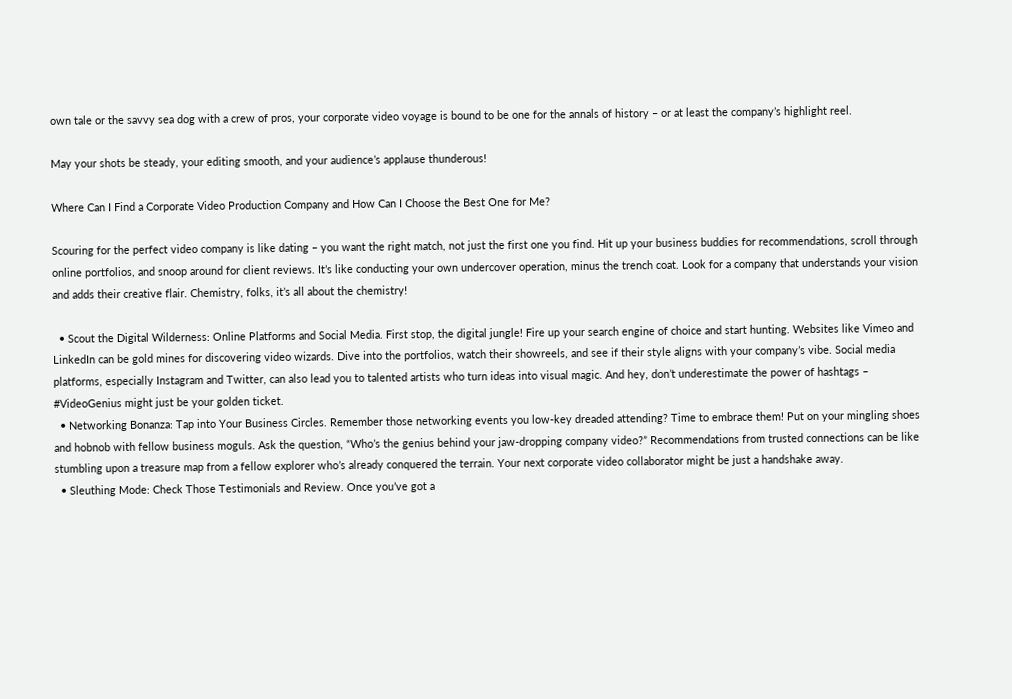own tale or the savvy sea dog with a crew of pros, your corporate video voyage is bound to be one for the annals of history – or at least the company’s highlight reel.

May your shots be steady, your editing smooth, and your audience’s applause thunderous!

Where Can I Find a Corporate Video Production Company and How Can I Choose the Best One for Me?

Scouring for the perfect video company is like dating – you want the right match, not just the first one you find. Hit up your business buddies for recommendations, scroll through online portfolios, and snoop around for client reviews. It’s like conducting your own undercover operation, minus the trench coat. Look for a company that understands your vision and adds their creative flair. Chemistry, folks, it’s all about the chemistry!

  • Scout the Digital Wilderness: Online Platforms and Social Media. First stop, the digital jungle! Fire up your search engine of choice and start hunting. Websites like Vimeo and LinkedIn can be gold mines for discovering video wizards. Dive into the portfolios, watch their showreels, and see if their style aligns with your company’s vibe. Social media platforms, especially Instagram and Twitter, can also lead you to talented artists who turn ideas into visual magic. And hey, don’t underestimate the power of hashtags – #VideoGenius might just be your golden ticket.
  • Networking Bonanza: Tap into Your Business Circles. Remember those networking events you low-key dreaded attending? Time to embrace them! Put on your mingling shoes and hobnob with fellow business moguls. Ask the question, “Who’s the genius behind your jaw-dropping company video?” Recommendations from trusted connections can be like stumbling upon a treasure map from a fellow explorer who’s already conquered the terrain. Your next corporate video collaborator might be just a handshake away.
  • Sleuthing Mode: Check Those Testimonials and Review. Once you’ve got a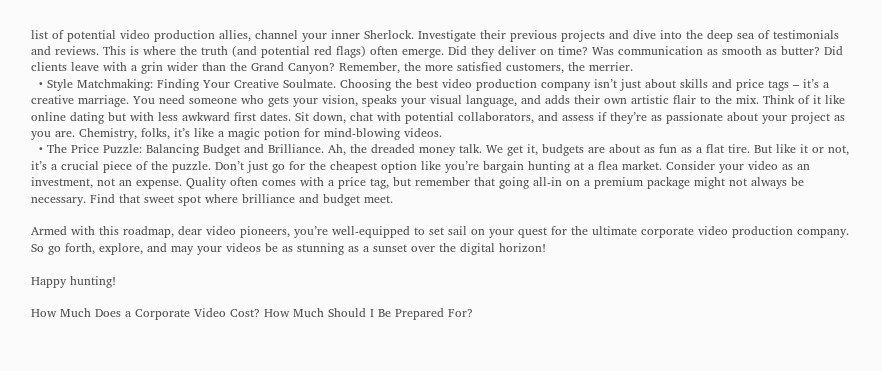list of potential video production allies, channel your inner Sherlock. Investigate their previous projects and dive into the deep sea of testimonials and reviews. This is where the truth (and potential red flags) often emerge. Did they deliver on time? Was communication as smooth as butter? Did clients leave with a grin wider than the Grand Canyon? Remember, the more satisfied customers, the merrier.
  • Style Matchmaking: Finding Your Creative Soulmate. Choosing the best video production company isn’t just about skills and price tags – it’s a creative marriage. You need someone who gets your vision, speaks your visual language, and adds their own artistic flair to the mix. Think of it like online dating but with less awkward first dates. Sit down, chat with potential collaborators, and assess if they’re as passionate about your project as you are. Chemistry, folks, it’s like a magic potion for mind-blowing videos.
  • The Price Puzzle: Balancing Budget and Brilliance. Ah, the dreaded money talk. We get it, budgets are about as fun as a flat tire. But like it or not, it’s a crucial piece of the puzzle. Don’t just go for the cheapest option like you’re bargain hunting at a flea market. Consider your video as an investment, not an expense. Quality often comes with a price tag, but remember that going all-in on a premium package might not always be necessary. Find that sweet spot where brilliance and budget meet.

Armed with this roadmap, dear video pioneers, you’re well-equipped to set sail on your quest for the ultimate corporate video production company. So go forth, explore, and may your videos be as stunning as a sunset over the digital horizon!

Happy hunting!

How Much Does a Corporate Video Cost? How Much Should I Be Prepared For?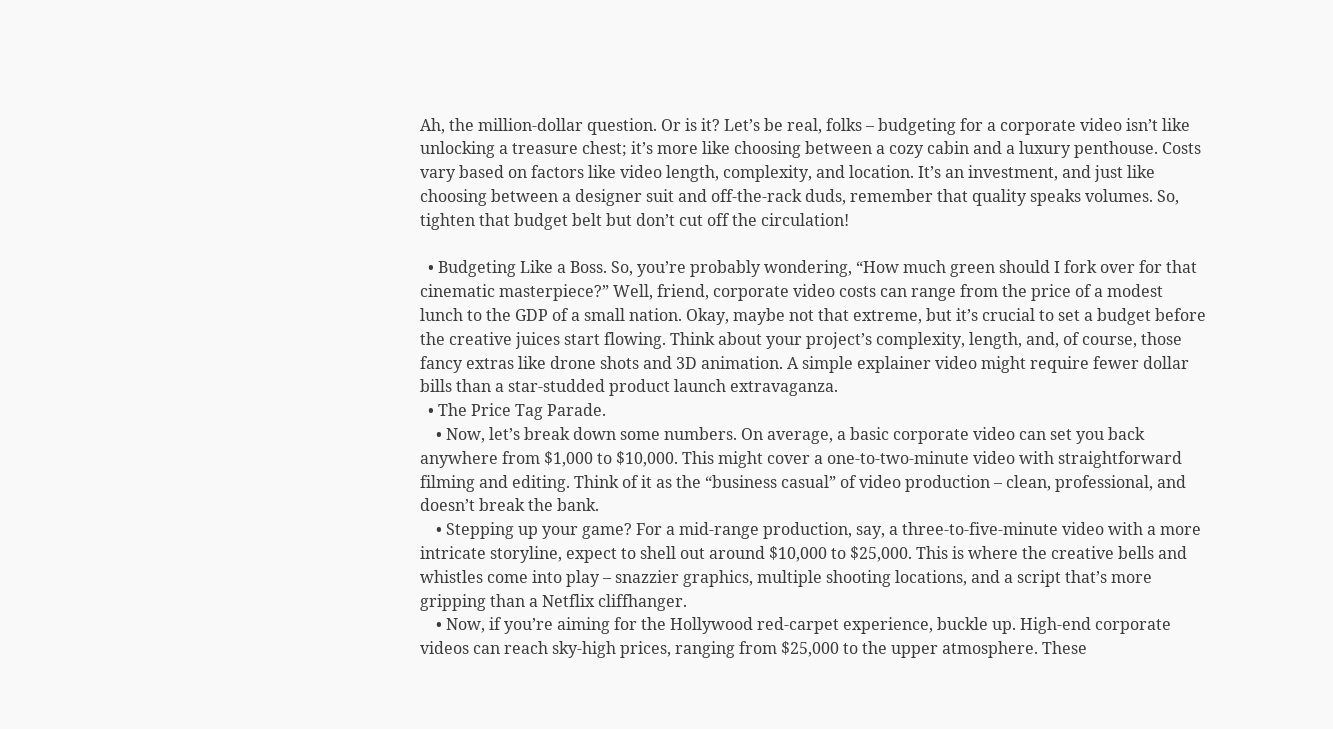Ah, the million-dollar question. Or is it? Let’s be real, folks – budgeting for a corporate video isn’t like unlocking a treasure chest; it’s more like choosing between a cozy cabin and a luxury penthouse. Costs vary based on factors like video length, complexity, and location. It’s an investment, and just like choosing between a designer suit and off-the-rack duds, remember that quality speaks volumes. So, tighten that budget belt but don’t cut off the circulation!

  • Budgeting Like a Boss. So, you’re probably wondering, “How much green should I fork over for that cinematic masterpiece?” Well, friend, corporate video costs can range from the price of a modest lunch to the GDP of a small nation. Okay, maybe not that extreme, but it’s crucial to set a budget before the creative juices start flowing. Think about your project’s complexity, length, and, of course, those fancy extras like drone shots and 3D animation. A simple explainer video might require fewer dollar bills than a star-studded product launch extravaganza.
  • The Price Tag Parade.
    • Now, let’s break down some numbers. On average, a basic corporate video can set you back anywhere from $1,000 to $10,000. This might cover a one-to-two-minute video with straightforward filming and editing. Think of it as the “business casual” of video production – clean, professional, and doesn’t break the bank.
    • Stepping up your game? For a mid-range production, say, a three-to-five-minute video with a more intricate storyline, expect to shell out around $10,000 to $25,000. This is where the creative bells and whistles come into play – snazzier graphics, multiple shooting locations, and a script that’s more gripping than a Netflix cliffhanger.
    • Now, if you’re aiming for the Hollywood red-carpet experience, buckle up. High-end corporate videos can reach sky-high prices, ranging from $25,000 to the upper atmosphere. These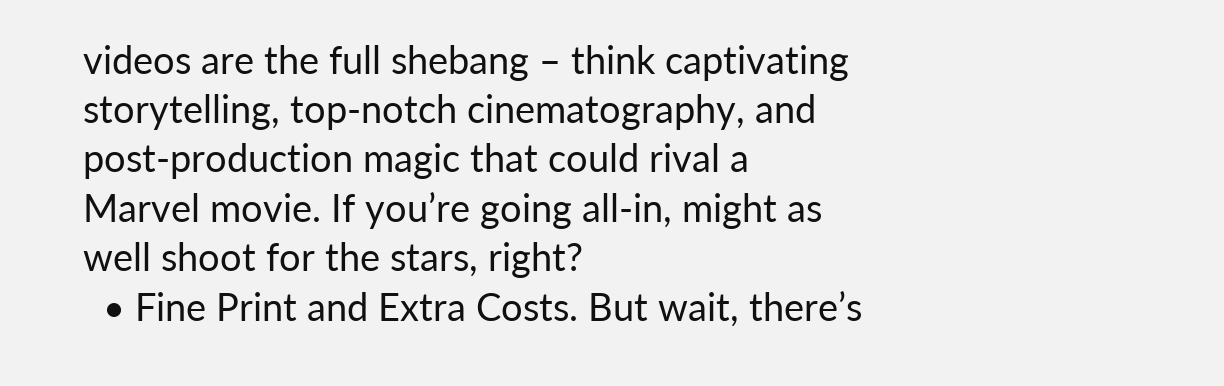videos are the full shebang – think captivating storytelling, top-notch cinematography, and post-production magic that could rival a Marvel movie. If you’re going all-in, might as well shoot for the stars, right?
  • Fine Print and Extra Costs. But wait, there’s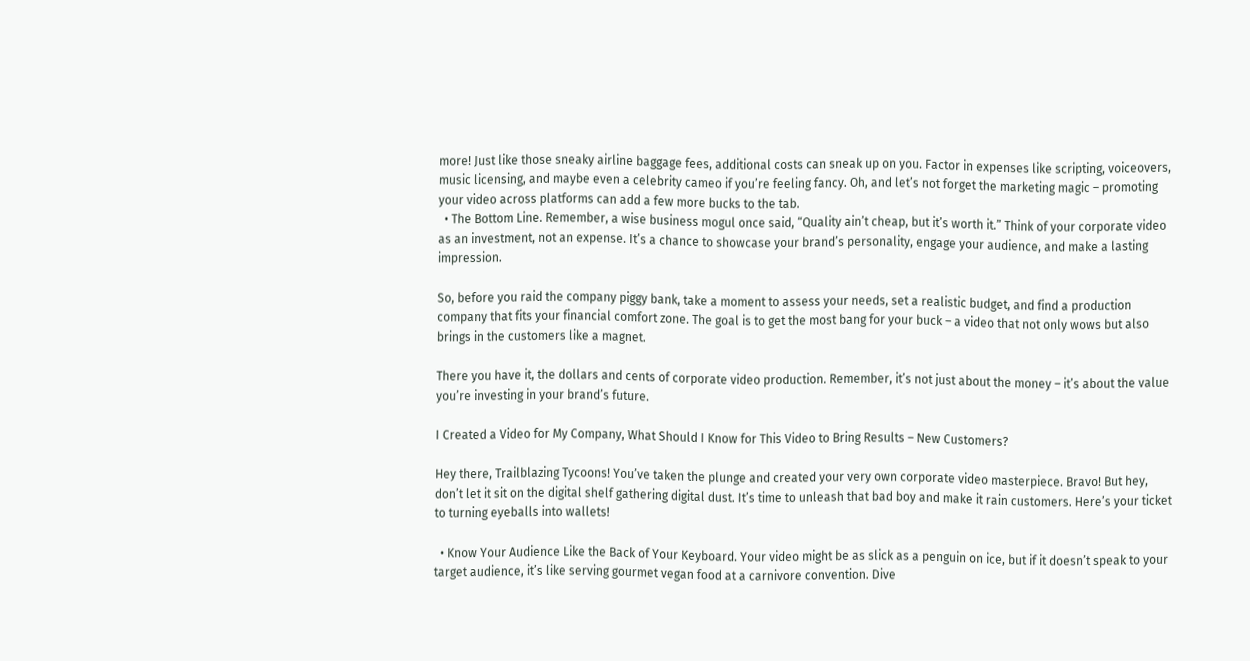more! Just like those sneaky airline baggage fees, additional costs can sneak up on you. Factor in expenses like scripting, voiceovers, music licensing, and maybe even a celebrity cameo if you’re feeling fancy. Oh, and let’s not forget the marketing magic – promoting your video across platforms can add a few more bucks to the tab.
  • The Bottom Line. Remember, a wise business mogul once said, “Quality ain’t cheap, but it’s worth it.” Think of your corporate video as an investment, not an expense. It’s a chance to showcase your brand’s personality, engage your audience, and make a lasting impression.

So, before you raid the company piggy bank, take a moment to assess your needs, set a realistic budget, and find a production company that fits your financial comfort zone. The goal is to get the most bang for your buck – a video that not only wows but also brings in the customers like a magnet.

There you have it, the dollars and cents of corporate video production. Remember, it’s not just about the money – it’s about the value you’re investing in your brand’s future.

I Created a Video for My Company, What Should I Know for This Video to Bring Results – New Customers?

Hey there, Trailblazing Tycoons! You’ve taken the plunge and created your very own corporate video masterpiece. Bravo! But hey, don’t let it sit on the digital shelf gathering digital dust. It’s time to unleash that bad boy and make it rain customers. Here’s your ticket to turning eyeballs into wallets!

  • Know Your Audience Like the Back of Your Keyboard. Your video might be as slick as a penguin on ice, but if it doesn’t speak to your target audience, it’s like serving gourmet vegan food at a carnivore convention. Dive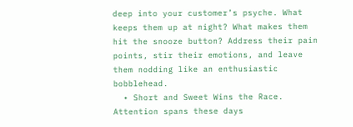deep into your customer’s psyche. What keeps them up at night? What makes them hit the snooze button? Address their pain points, stir their emotions, and leave them nodding like an enthusiastic bobblehead.
  • Short and Sweet Wins the Race. Attention spans these days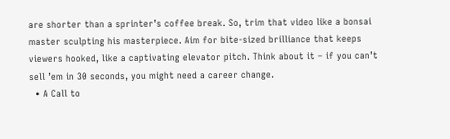are shorter than a sprinter’s coffee break. So, trim that video like a bonsai master sculpting his masterpiece. Aim for bite-sized brilliance that keeps viewers hooked, like a captivating elevator pitch. Think about it – if you can’t sell ’em in 30 seconds, you might need a career change.
  • A Call to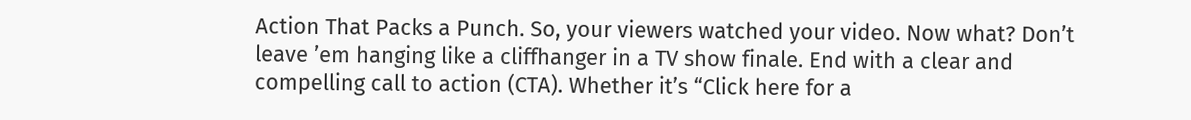Action That Packs a Punch. So, your viewers watched your video. Now what? Don’t leave ’em hanging like a cliffhanger in a TV show finale. End with a clear and compelling call to action (CTA). Whether it’s “Click here for a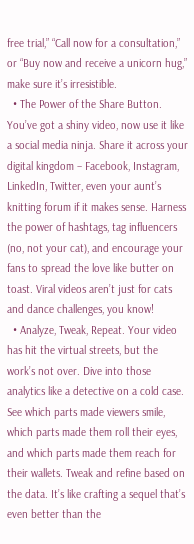free trial,” “Call now for a consultation,” or “Buy now and receive a unicorn hug,” make sure it’s irresistible.
  • The Power of the Share Button. You’ve got a shiny video, now use it like a social media ninja. Share it across your digital kingdom – Facebook, Instagram, LinkedIn, Twitter, even your aunt’s knitting forum if it makes sense. Harness the power of hashtags, tag influencers (no, not your cat), and encourage your fans to spread the love like butter on toast. Viral videos aren’t just for cats and dance challenges, you know!
  • Analyze, Tweak, Repeat. Your video has hit the virtual streets, but the work’s not over. Dive into those analytics like a detective on a cold case. See which parts made viewers smile, which parts made them roll their eyes, and which parts made them reach for their wallets. Tweak and refine based on the data. It’s like crafting a sequel that’s even better than the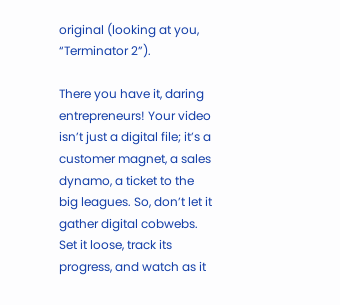original (looking at you, “Terminator 2”).

There you have it, daring entrepreneurs! Your video isn’t just a digital file; it’s a customer magnet, a sales dynamo, a ticket to the big leagues. So, don’t let it gather digital cobwebs. Set it loose, track its progress, and watch as it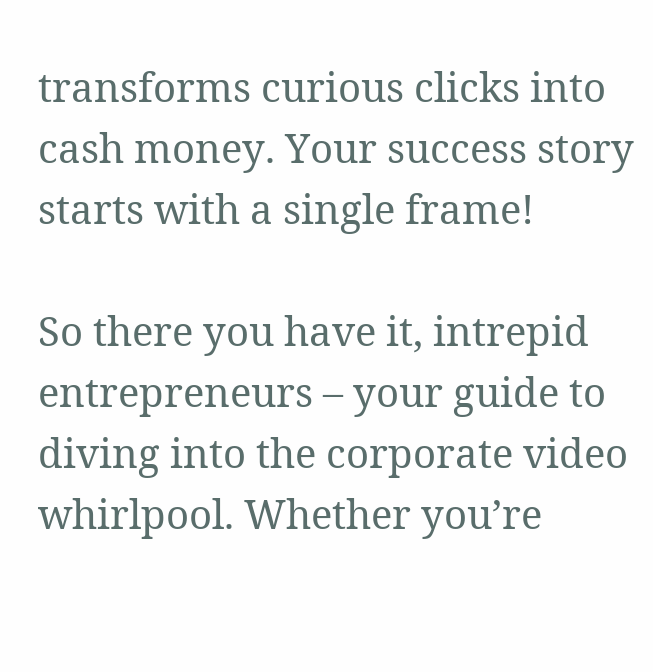transforms curious clicks into cash money. Your success story starts with a single frame!

So there you have it, intrepid entrepreneurs – your guide to diving into the corporate video whirlpool. Whether you’re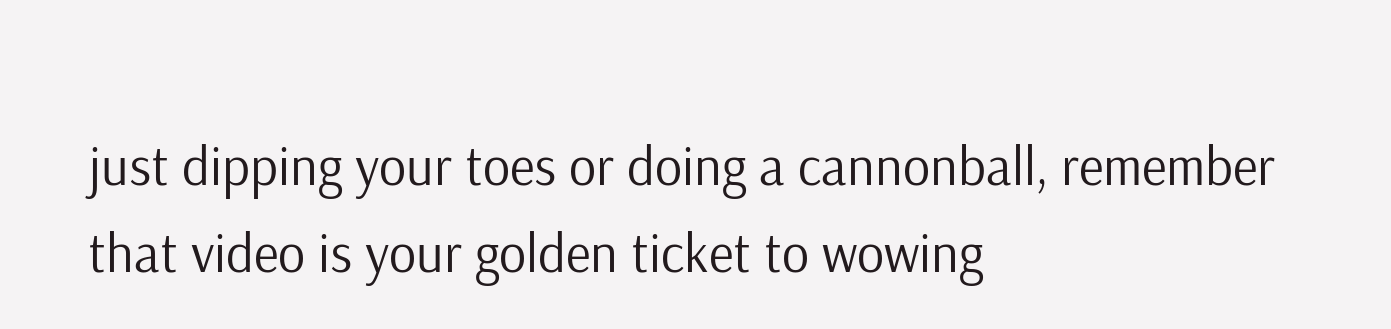just dipping your toes or doing a cannonball, remember that video is your golden ticket to wowing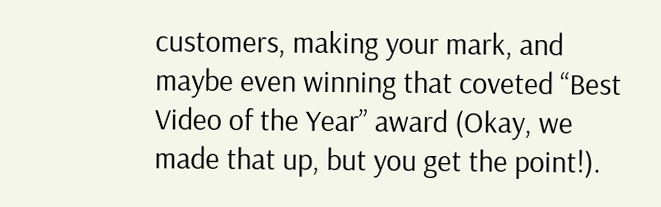customers, making your mark, and maybe even winning that coveted “Best Video of the Year” award (Okay, we made that up, but you get the point!).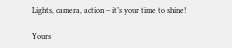Lights, camera, action – it’s your time to shine!

Yours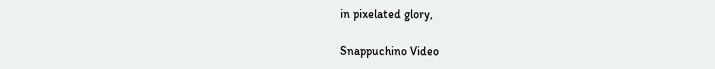in pixelated glory,

Snappuchino Video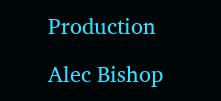Production

Alec Bishop